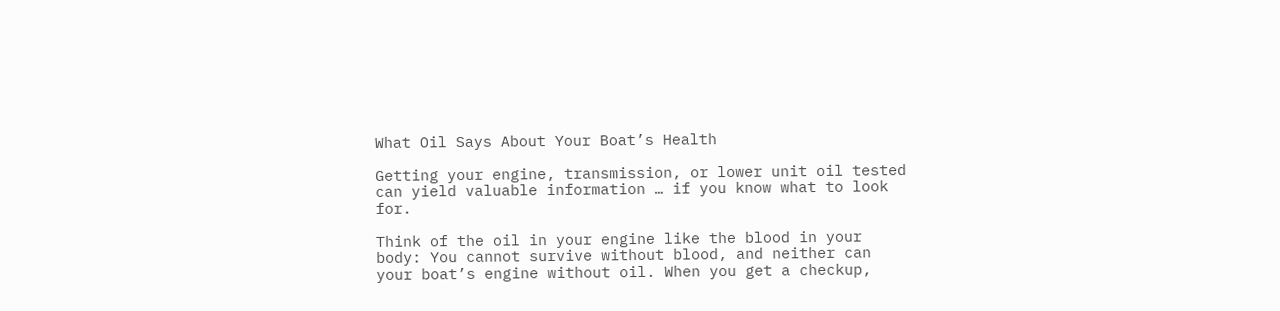What Oil Says About Your Boat’s Health

Getting your engine, transmission, or lower unit oil tested can yield valuable information … if you know what to look for.

Think of the oil in your engine like the blood in your body: You cannot survive without blood, and neither can your boat’s engine without oil. When you get a checkup,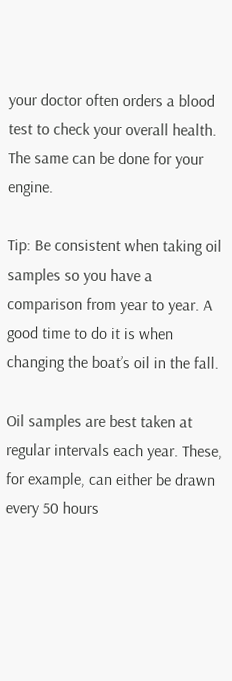your doctor often orders a blood test to check your overall health. The same can be done for your engine.

Tip: Be consistent when taking oil samples so you have a comparison from year to year. A good time to do it is when changing the boat’s oil in the fall.

Oil samples are best taken at regular intervals each year. These, for example, can either be drawn every 50 hours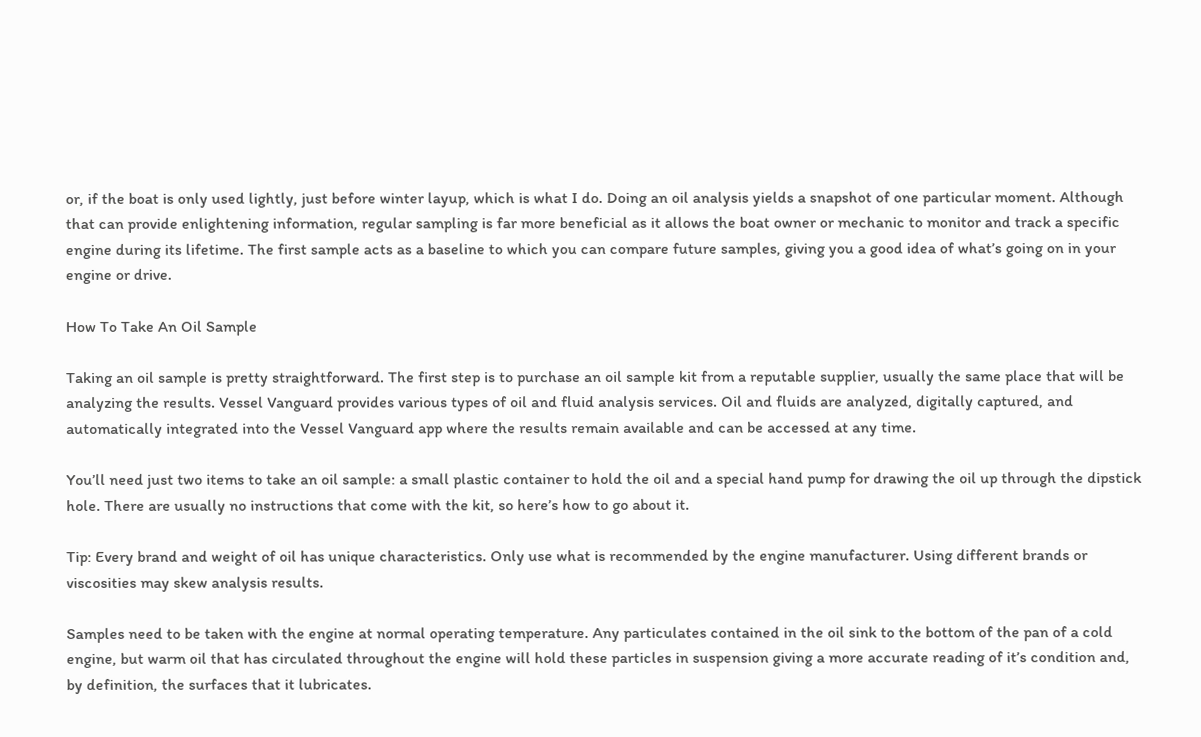or, if the boat is only used lightly, just before winter layup, which is what I do. Doing an oil analysis yields a snapshot of one particular moment. Although that can provide enlightening information, regular sampling is far more beneficial as it allows the boat owner or mechanic to monitor and track a specific engine during its lifetime. The first sample acts as a baseline to which you can compare future samples, giving you a good idea of what’s going on in your engine or drive.

How To Take An Oil Sample

Taking an oil sample is pretty straightforward. The first step is to purchase an oil sample kit from a reputable supplier, usually the same place that will be analyzing the results. Vessel Vanguard provides various types of oil and fluid analysis services. Oil and fluids are analyzed, digitally captured, and automatically integrated into the Vessel Vanguard app where the results remain available and can be accessed at any time.

You’ll need just two items to take an oil sample: a small plastic container to hold the oil and a special hand pump for drawing the oil up through the dipstick hole. There are usually no instructions that come with the kit, so here’s how to go about it.

Tip: Every brand and weight of oil has unique characteristics. Only use what is recommended by the engine manufacturer. Using different brands or viscosities may skew analysis results.

Samples need to be taken with the engine at normal operating temperature. Any particulates contained in the oil sink to the bottom of the pan of a cold engine, but warm oil that has circulated throughout the engine will hold these particles in suspension giving a more accurate reading of it’s condition and, by definition, the surfaces that it lubricates.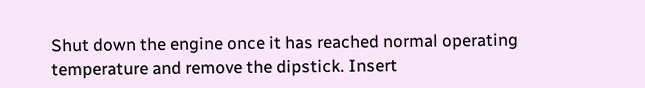Shut down the engine once it has reached normal operating temperature and remove the dipstick. Insert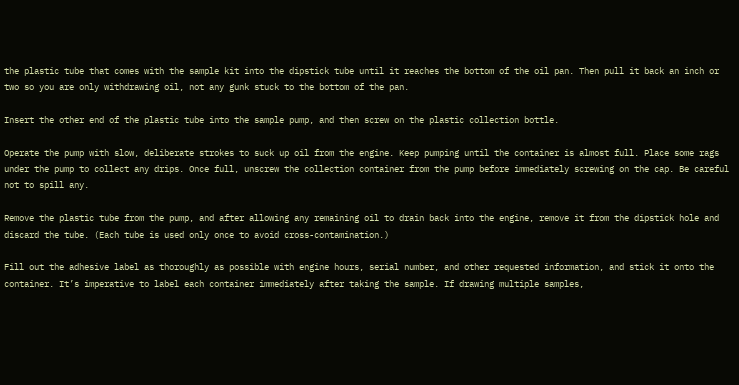the plastic tube that comes with the sample kit into the dipstick tube until it reaches the bottom of the oil pan. Then pull it back an inch or two so you are only withdrawing oil, not any gunk stuck to the bottom of the pan.

Insert the other end of the plastic tube into the sample pump, and then screw on the plastic collection bottle.

Operate the pump with slow, deliberate strokes to suck up oil from the engine. Keep pumping until the container is almost full. Place some rags under the pump to collect any drips. Once full, unscrew the collection container from the pump before immediately screwing on the cap. Be careful not to spill any.

Remove the plastic tube from the pump, and after allowing any remaining oil to drain back into the engine, remove it from the dipstick hole and discard the tube. (Each tube is used only once to avoid cross-contamination.)

Fill out the adhesive label as thoroughly as possible with engine hours, serial number, and other requested information, and stick it onto the container. It’s imperative to label each container immediately after taking the sample. If drawing multiple samples,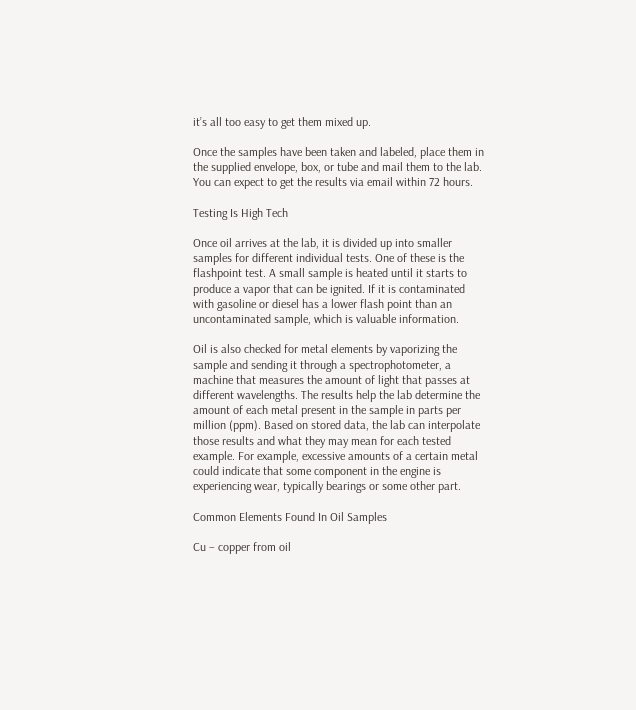it’s all too easy to get them mixed up.

Once the samples have been taken and labeled, place them in the supplied envelope, box, or tube and mail them to the lab. You can expect to get the results via email within 72 hours.

Testing Is High Tech

Once oil arrives at the lab, it is divided up into smaller samples for different individual tests. One of these is the flashpoint test. A small sample is heated until it starts to produce a vapor that can be ignited. If it is contaminated with gasoline or diesel has a lower flash point than an uncontaminated sample, which is valuable information.

Oil is also checked for metal elements by vaporizing the sample and sending it through a spectrophotometer, a machine that measures the amount of light that passes at different wavelengths. The results help the lab determine the amount of each metal present in the sample in parts per million (ppm). Based on stored data, the lab can interpolate those results and what they may mean for each tested example. For example, excessive amounts of a certain metal could indicate that some component in the engine is experiencing wear, typically bearings or some other part.

Common Elements Found In Oil Samples

Cu – copper from oil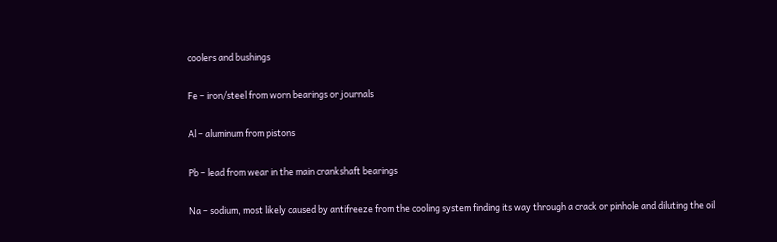coolers and bushings

Fe – iron/steel from worn bearings or journals

Al – aluminum from pistons

Pb – lead from wear in the main crankshaft bearings

Na – sodium, most likely caused by antifreeze from the cooling system finding its way through a crack or pinhole and diluting the oil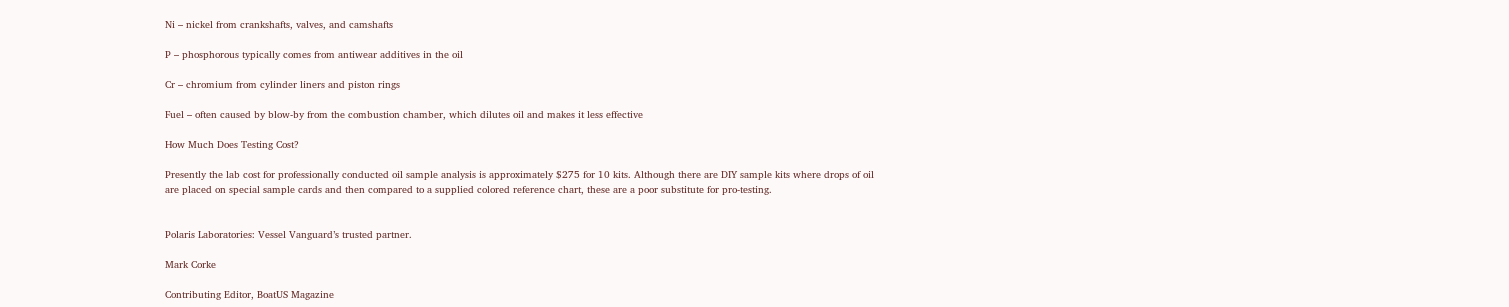Ni – nickel from crankshafts, valves, and camshafts

P – phosphorous typically comes from antiwear additives in the oil

Cr – chromium from cylinder liners and piston rings

Fuel – often caused by blow-by from the combustion chamber, which dilutes oil and makes it less effective

How Much Does Testing Cost?

Presently the lab cost for professionally conducted oil sample analysis is approximately $275 for 10 kits. Although there are DIY sample kits where drops of oil are placed on special sample cards and then compared to a supplied colored reference chart, these are a poor substitute for pro-testing.


Polaris Laboratories: Vessel Vanguard’s trusted partner.

Mark Corke

Contributing Editor, BoatUS Magazine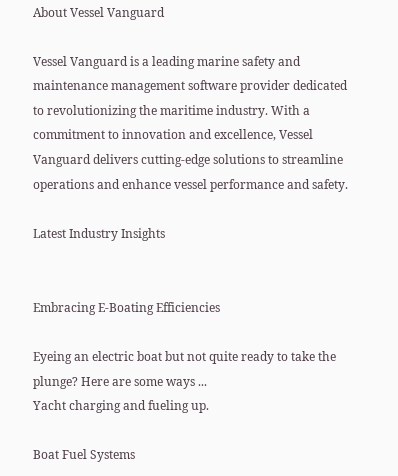About Vessel Vanguard

Vessel Vanguard is a leading marine safety and maintenance management software provider dedicated to revolutionizing the maritime industry. With a commitment to innovation and excellence, Vessel Vanguard delivers cutting-edge solutions to streamline operations and enhance vessel performance and safety.

Latest Industry Insights


Embracing E-Boating Efficiencies

Eyeing an electric boat but not quite ready to take the plunge? Here are some ways ...
Yacht charging and fueling up.

Boat Fuel Systems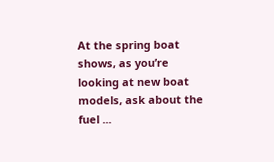At the spring boat shows, as you’re looking at new boat models, ask about the fuel ...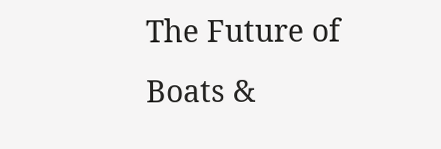The Future of Boats &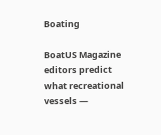Boating

BoatUS Magazine editors predict what recreational vessels —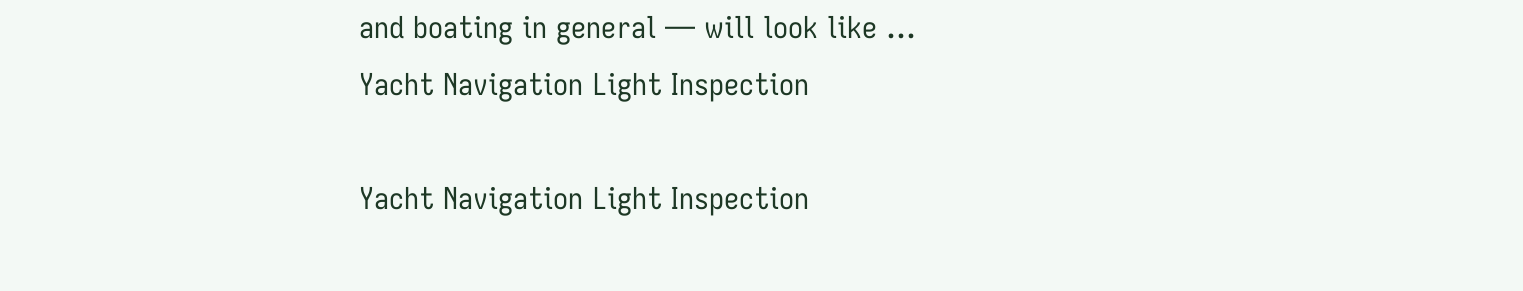and boating in general — will look like ...
Yacht Navigation Light Inspection

Yacht Navigation Light Inspection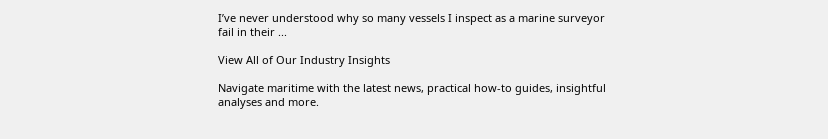I’ve never understood why so many vessels I inspect as a marine surveyor fail in their ...

View All of Our Industry Insights

Navigate maritime with the latest news, practical how-to guides, insightful analyses and more.